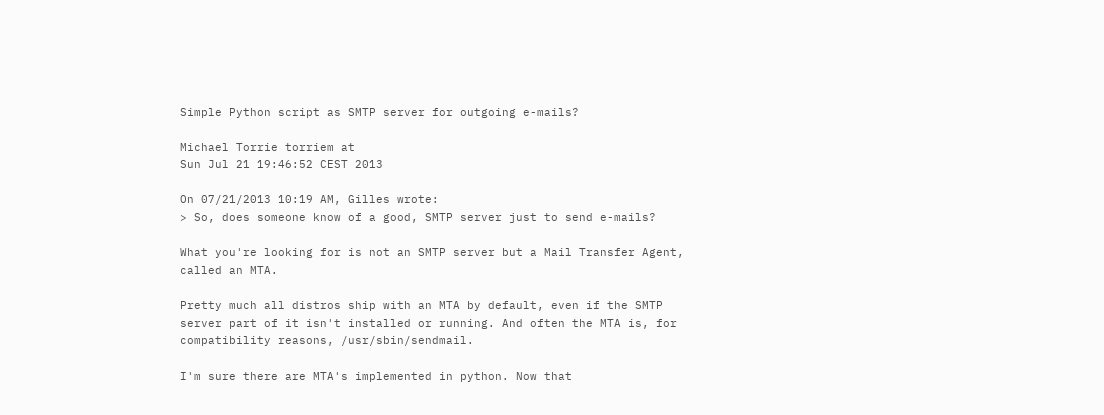Simple Python script as SMTP server for outgoing e-mails?

Michael Torrie torriem at
Sun Jul 21 19:46:52 CEST 2013

On 07/21/2013 10:19 AM, Gilles wrote:
> So, does someone know of a good, SMTP server just to send e-mails?

What you're looking for is not an SMTP server but a Mail Transfer Agent,
called an MTA.

Pretty much all distros ship with an MTA by default, even if the SMTP
server part of it isn't installed or running. And often the MTA is, for
compatibility reasons, /usr/sbin/sendmail.

I'm sure there are MTA's implemented in python. Now that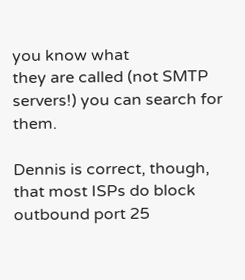you know what
they are called (not SMTP servers!) you can search for them.

Dennis is correct, though, that most ISPs do block outbound port 25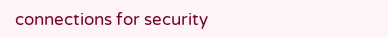connections for security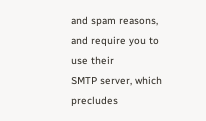and spam reasons, and require you to use their
SMTP server, which precludes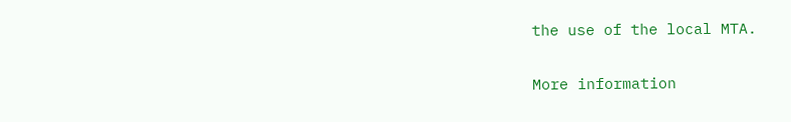the use of the local MTA.

More information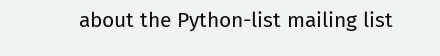about the Python-list mailing list